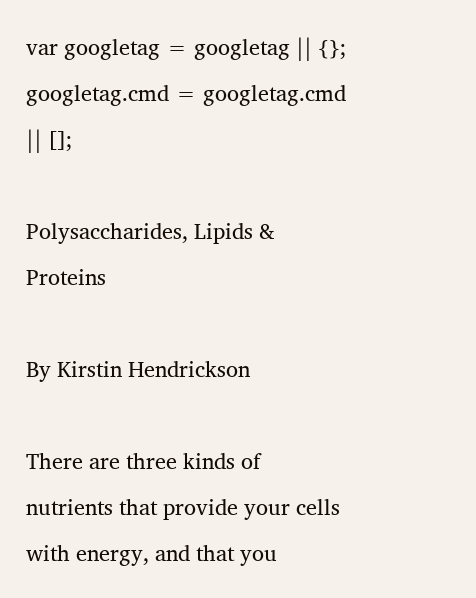var googletag = googletag || {}; googletag.cmd = googletag.cmd || [];

Polysaccharides, Lipids & Proteins

By Kirstin Hendrickson

There are three kinds of nutrients that provide your cells with energy, and that you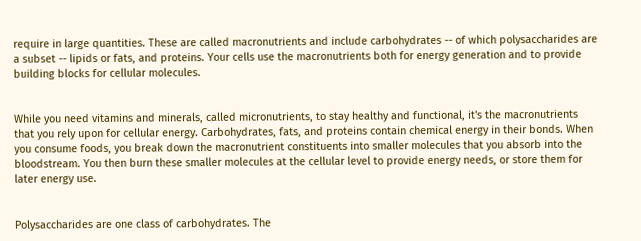require in large quantities. These are called macronutrients and include carbohydrates -- of which polysaccharides are a subset -- lipids or fats, and proteins. Your cells use the macronutrients both for energy generation and to provide building blocks for cellular molecules.


While you need vitamins and minerals, called micronutrients, to stay healthy and functional, it's the macronutrients that you rely upon for cellular energy. Carbohydrates, fats, and proteins contain chemical energy in their bonds. When you consume foods, you break down the macronutrient constituents into smaller molecules that you absorb into the bloodstream. You then burn these smaller molecules at the cellular level to provide energy needs, or store them for later energy use.


Polysaccharides are one class of carbohydrates. The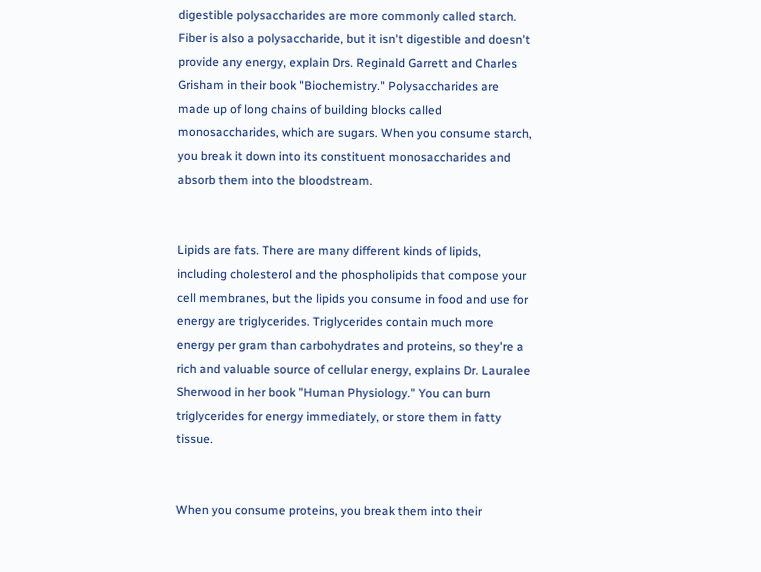digestible polysaccharides are more commonly called starch. Fiber is also a polysaccharide, but it isn't digestible and doesn't provide any energy, explain Drs. Reginald Garrett and Charles Grisham in their book "Biochemistry." Polysaccharides are made up of long chains of building blocks called monosaccharides, which are sugars. When you consume starch, you break it down into its constituent monosaccharides and absorb them into the bloodstream.


Lipids are fats. There are many different kinds of lipids, including cholesterol and the phospholipids that compose your cell membranes, but the lipids you consume in food and use for energy are triglycerides. Triglycerides contain much more energy per gram than carbohydrates and proteins, so they're a rich and valuable source of cellular energy, explains Dr. Lauralee Sherwood in her book "Human Physiology." You can burn triglycerides for energy immediately, or store them in fatty tissue.


When you consume proteins, you break them into their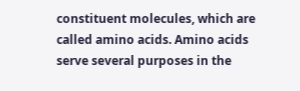constituent molecules, which are called amino acids. Amino acids serve several purposes in the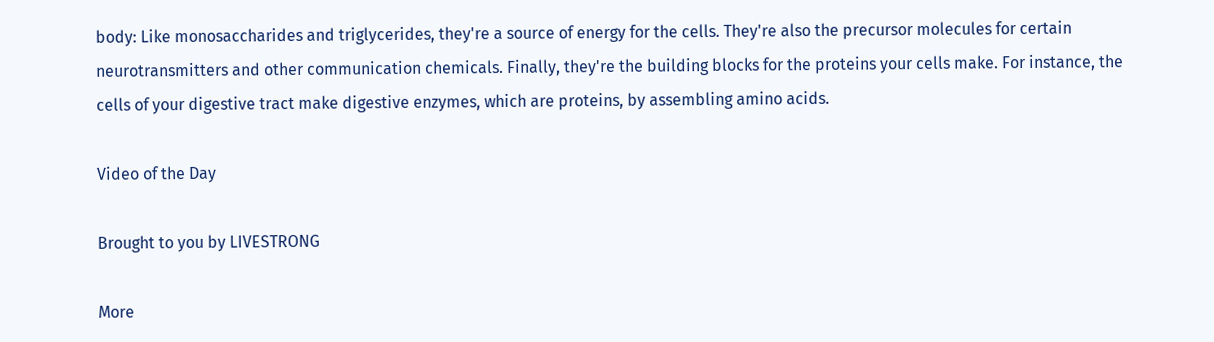body: Like monosaccharides and triglycerides, they're a source of energy for the cells. They're also the precursor molecules for certain neurotransmitters and other communication chemicals. Finally, they're the building blocks for the proteins your cells make. For instance, the cells of your digestive tract make digestive enzymes, which are proteins, by assembling amino acids.

Video of the Day

Brought to you by LIVESTRONG

More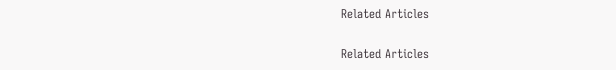Related Articles

Related Articles